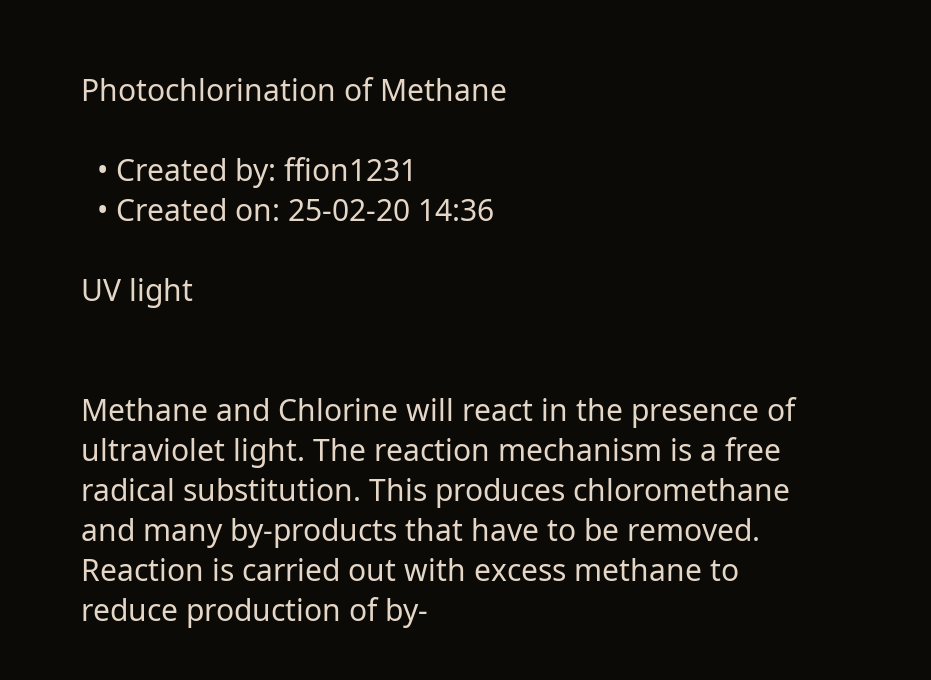Photochlorination of Methane

  • Created by: ffion1231
  • Created on: 25-02-20 14:36

UV light


Methane and Chlorine will react in the presence of ultraviolet light. The reaction mechanism is a free radical substitution. This produces chloromethane and many by-products that have to be removed. Reaction is carried out with excess methane to reduce production of by-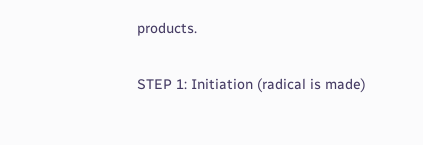products.

STEP 1: Initiation (radical is made)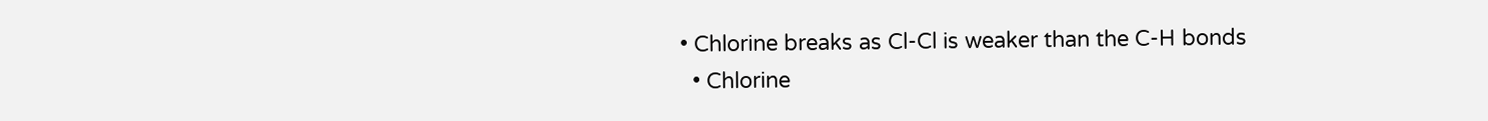• Chlorine breaks as Cl-Cl is weaker than the C-H bonds
  • Chlorine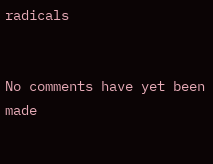radicals


No comments have yet been made